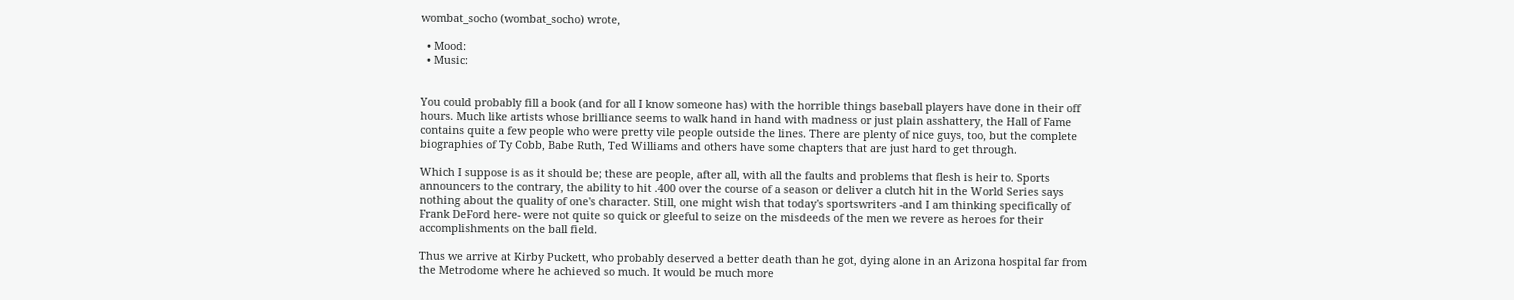wombat_socho (wombat_socho) wrote,

  • Mood:
  • Music:


You could probably fill a book (and for all I know someone has) with the horrible things baseball players have done in their off hours. Much like artists whose brilliance seems to walk hand in hand with madness or just plain asshattery, the Hall of Fame contains quite a few people who were pretty vile people outside the lines. There are plenty of nice guys, too, but the complete biographies of Ty Cobb, Babe Ruth, Ted Williams and others have some chapters that are just hard to get through.

Which I suppose is as it should be; these are people, after all, with all the faults and problems that flesh is heir to. Sports announcers to the contrary, the ability to hit .400 over the course of a season or deliver a clutch hit in the World Series says nothing about the quality of one's character. Still, one might wish that today's sportswriters -and I am thinking specifically of Frank DeFord here- were not quite so quick or gleeful to seize on the misdeeds of the men we revere as heroes for their accomplishments on the ball field.

Thus we arrive at Kirby Puckett, who probably deserved a better death than he got, dying alone in an Arizona hospital far from the Metrodome where he achieved so much. It would be much more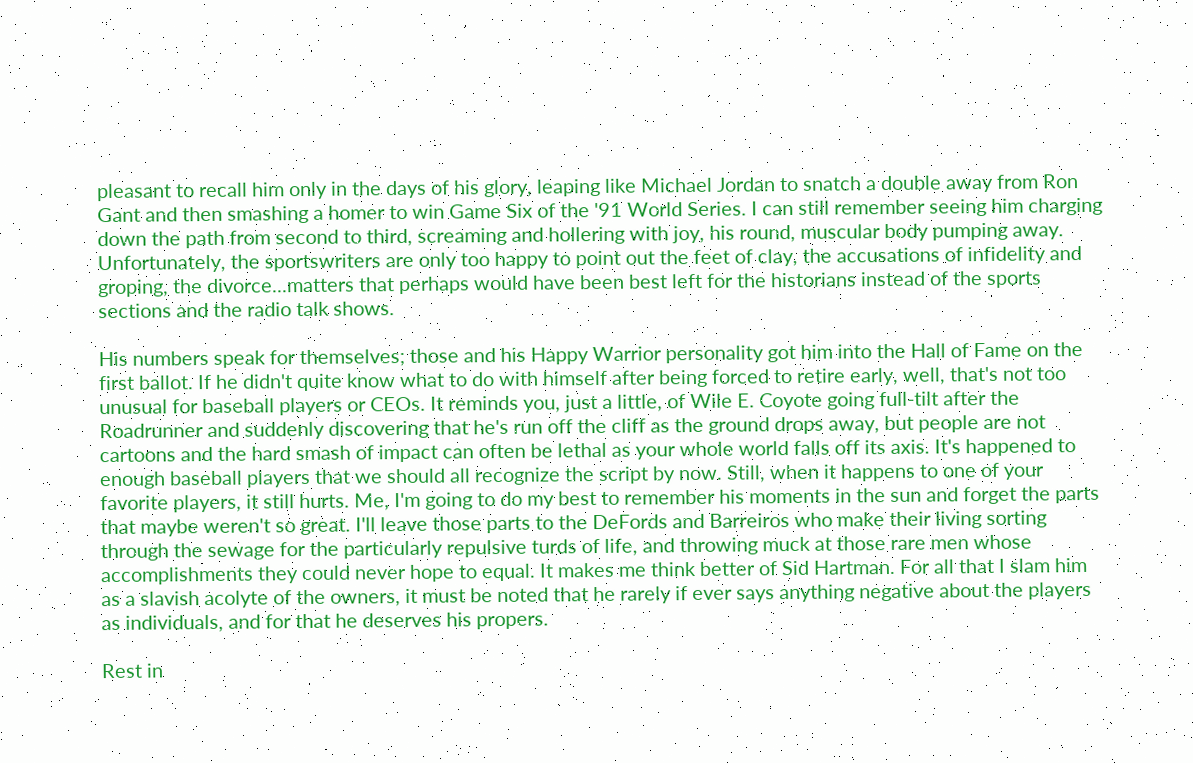pleasant to recall him only in the days of his glory, leaping like Michael Jordan to snatch a double away from Ron Gant and then smashing a homer to win Game Six of the '91 World Series. I can still remember seeing him charging down the path from second to third, screaming and hollering with joy, his round, muscular body pumping away.
Unfortunately, the sportswriters are only too happy to point out the feet of clay, the accusations of infidelity and groping, the divorce...matters that perhaps would have been best left for the historians instead of the sports sections and the radio talk shows.

His numbers speak for themselves; those and his Happy Warrior personality got him into the Hall of Fame on the first ballot. If he didn't quite know what to do with himself after being forced to retire early, well, that's not too unusual for baseball players or CEOs. It reminds you, just a little, of Wile E. Coyote going full-tilt after the Roadrunner and suddenly discovering that he's run off the cliff as the ground drops away, but people are not cartoons and the hard smash of impact can often be lethal as your whole world falls off its axis. It's happened to enough baseball players that we should all recognize the script by now. Still, when it happens to one of your favorite players, it still hurts. Me, I'm going to do my best to remember his moments in the sun and forget the parts that maybe weren't so great. I'll leave those parts to the DeFords and Barreiros who make their living sorting through the sewage for the particularly repulsive turds of life, and throwing muck at those rare men whose accomplishments they could never hope to equal. It makes me think better of Sid Hartman. For all that I slam him as a slavish acolyte of the owners, it must be noted that he rarely if ever says anything negative about the players as individuals, and for that he deserves his propers.

Rest in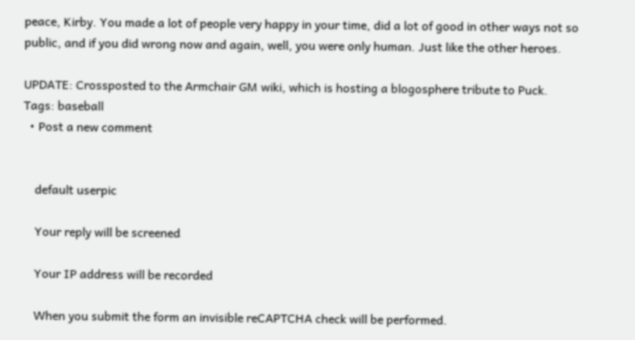peace, Kirby. You made a lot of people very happy in your time, did a lot of good in other ways not so public, and if you did wrong now and again, well, you were only human. Just like the other heroes.

UPDATE: Crossposted to the Armchair GM wiki, which is hosting a blogosphere tribute to Puck.
Tags: baseball
  • Post a new comment


    default userpic

    Your reply will be screened

    Your IP address will be recorded

    When you submit the form an invisible reCAPTCHA check will be performed.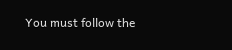You must follow the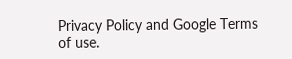Privacy Policy and Google Terms of use.